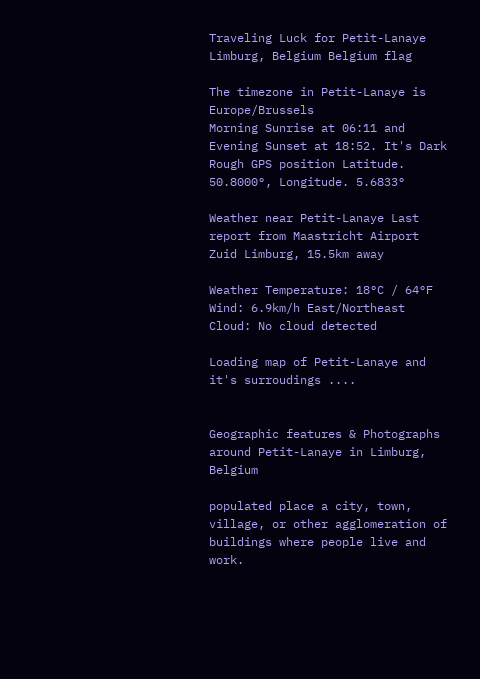Traveling Luck for Petit-Lanaye Limburg, Belgium Belgium flag

The timezone in Petit-Lanaye is Europe/Brussels
Morning Sunrise at 06:11 and Evening Sunset at 18:52. It's Dark
Rough GPS position Latitude. 50.8000°, Longitude. 5.6833°

Weather near Petit-Lanaye Last report from Maastricht Airport Zuid Limburg, 15.5km away

Weather Temperature: 18°C / 64°F
Wind: 6.9km/h East/Northeast
Cloud: No cloud detected

Loading map of Petit-Lanaye and it's surroudings ....


Geographic features & Photographs around Petit-Lanaye in Limburg, Belgium

populated place a city, town, village, or other agglomeration of buildings where people live and work.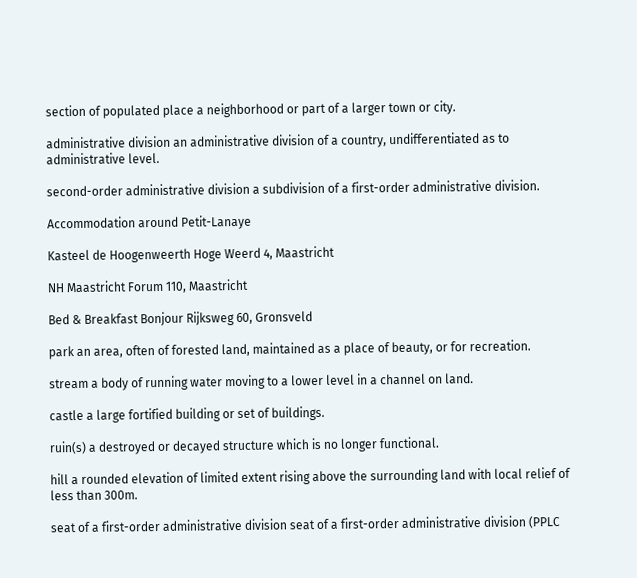section of populated place a neighborhood or part of a larger town or city.

administrative division an administrative division of a country, undifferentiated as to administrative level.

second-order administrative division a subdivision of a first-order administrative division.

Accommodation around Petit-Lanaye

Kasteel de Hoogenweerth Hoge Weerd 4, Maastricht

NH Maastricht Forum 110, Maastricht

Bed & Breakfast Bonjour Rijksweg 60, Gronsveld

park an area, often of forested land, maintained as a place of beauty, or for recreation.

stream a body of running water moving to a lower level in a channel on land.

castle a large fortified building or set of buildings.

ruin(s) a destroyed or decayed structure which is no longer functional.

hill a rounded elevation of limited extent rising above the surrounding land with local relief of less than 300m.

seat of a first-order administrative division seat of a first-order administrative division (PPLC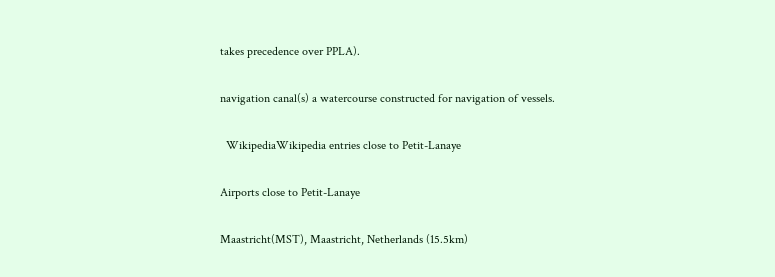takes precedence over PPLA).

navigation canal(s) a watercourse constructed for navigation of vessels.

  WikipediaWikipedia entries close to Petit-Lanaye

Airports close to Petit-Lanaye

Maastricht(MST), Maastricht, Netherlands (15.5km)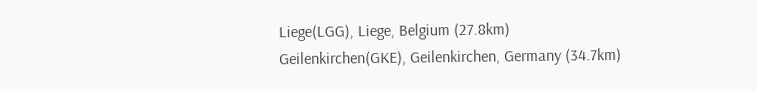Liege(LGG), Liege, Belgium (27.8km)
Geilenkirchen(GKE), Geilenkirchen, Germany (34.7km)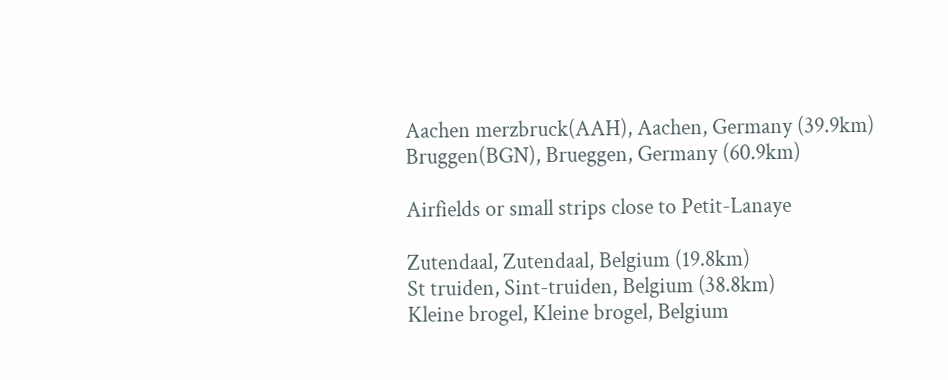Aachen merzbruck(AAH), Aachen, Germany (39.9km)
Bruggen(BGN), Brueggen, Germany (60.9km)

Airfields or small strips close to Petit-Lanaye

Zutendaal, Zutendaal, Belgium (19.8km)
St truiden, Sint-truiden, Belgium (38.8km)
Kleine brogel, Kleine brogel, Belgium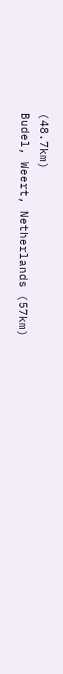(48.7km)
Budel, Weert, Netherlands (57km)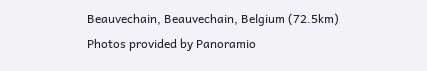Beauvechain, Beauvechain, Belgium (72.5km)
Photos provided by Panoramio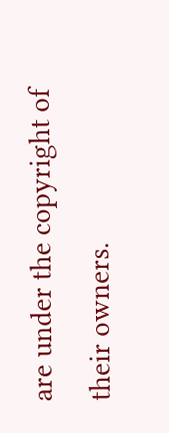are under the copyright of their owners.